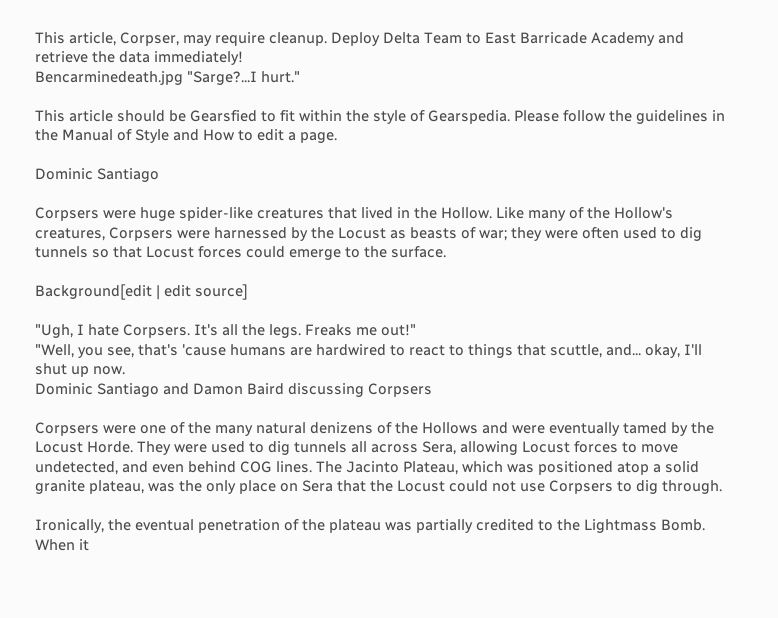This article, Corpser, may require cleanup. Deploy Delta Team to East Barricade Academy and retrieve the data immediately!
Bencarminedeath.jpg "Sarge?...I hurt."

This article should be Gearsfied to fit within the style of Gearspedia. Please follow the guidelines in the Manual of Style and How to edit a page.

Dominic Santiago

Corpsers were huge spider-like creatures that lived in the Hollow. Like many of the Hollow's creatures, Corpsers were harnessed by the Locust as beasts of war; they were often used to dig tunnels so that Locust forces could emerge to the surface.

Background[edit | edit source]

"Ugh, I hate Corpsers. It's all the legs. Freaks me out!"
"Well, you see, that's 'cause humans are hardwired to react to things that scuttle, and... okay, I'll shut up now.
Dominic Santiago and Damon Baird discussing Corpsers

Corpsers were one of the many natural denizens of the Hollows and were eventually tamed by the Locust Horde. They were used to dig tunnels all across Sera, allowing Locust forces to move undetected, and even behind COG lines. The Jacinto Plateau, which was positioned atop a solid granite plateau, was the only place on Sera that the Locust could not use Corpsers to dig through.

Ironically, the eventual penetration of the plateau was partially credited to the Lightmass Bomb. When it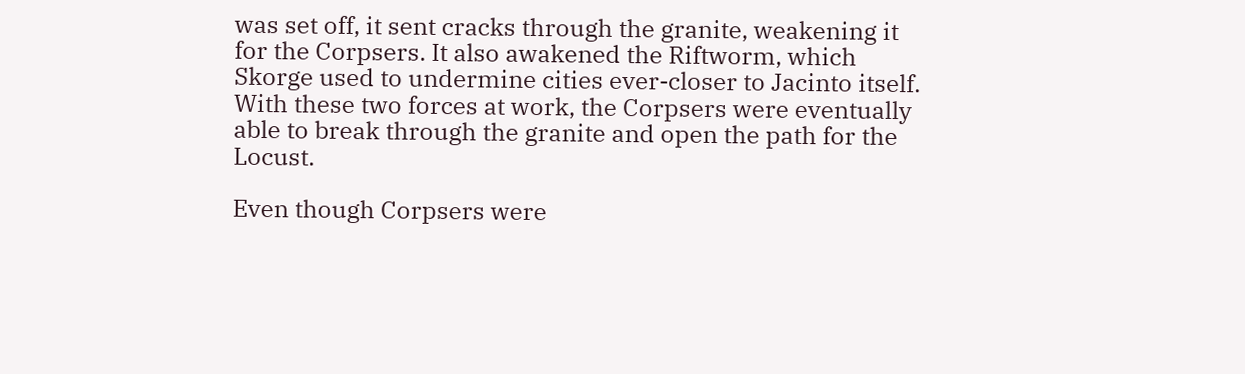was set off, it sent cracks through the granite, weakening it for the Corpsers. It also awakened the Riftworm, which Skorge used to undermine cities ever-closer to Jacinto itself. With these two forces at work, the Corpsers were eventually able to break through the granite and open the path for the Locust.

Even though Corpsers were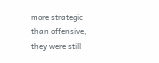more strategic than offensive, they were still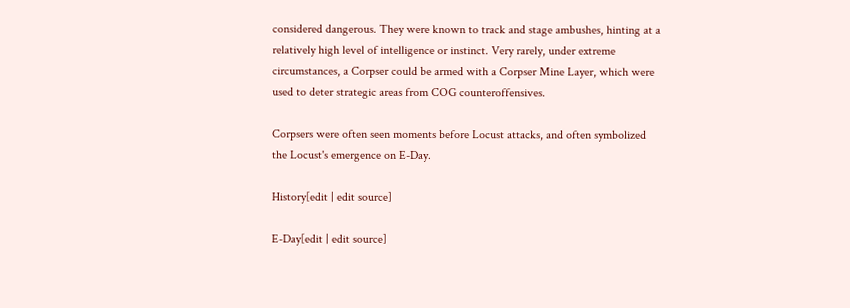considered dangerous. They were known to track and stage ambushes, hinting at a relatively high level of intelligence or instinct. Very rarely, under extreme circumstances, a Corpser could be armed with a Corpser Mine Layer, which were used to deter strategic areas from COG counteroffensives.

Corpsers were often seen moments before Locust attacks, and often symbolized the Locust's emergence on E-Day.

History[edit | edit source]

E-Day[edit | edit source]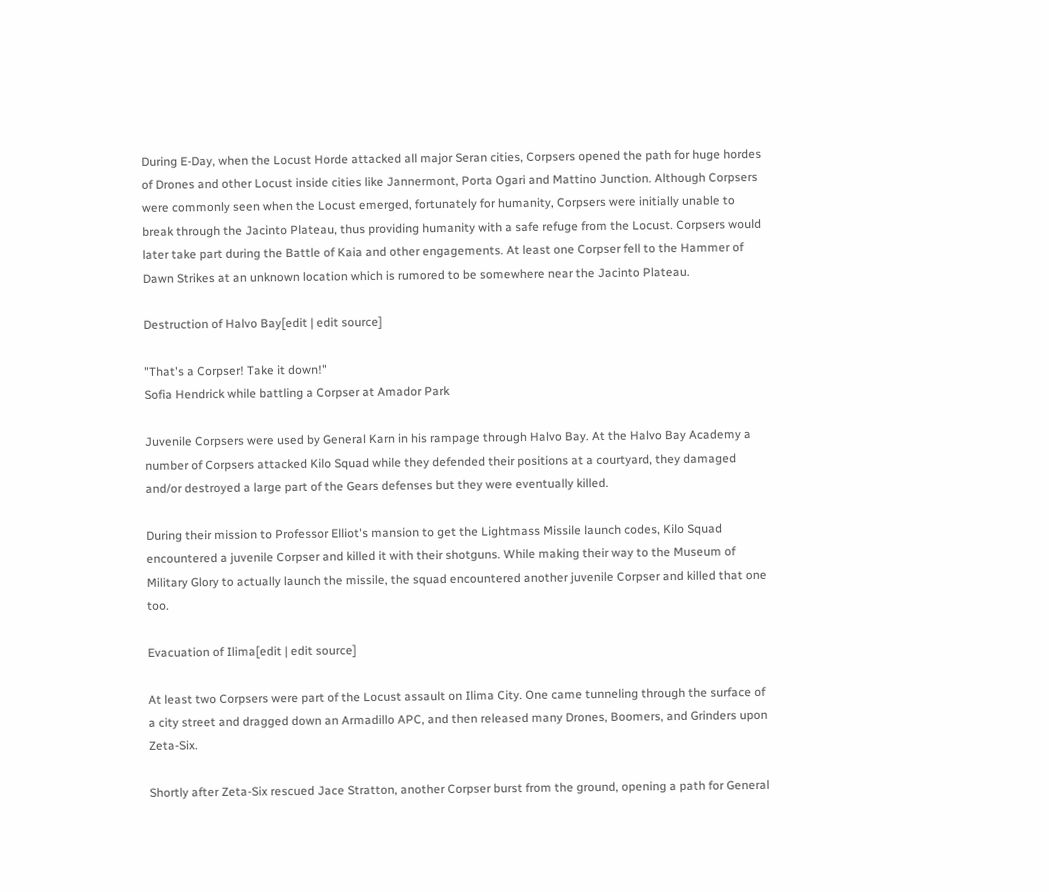During E-Day, when the Locust Horde attacked all major Seran cities, Corpsers opened the path for huge hordes of Drones and other Locust inside cities like Jannermont, Porta Ogari and Mattino Junction. Although Corpsers were commonly seen when the Locust emerged, fortunately for humanity, Corpsers were initially unable to break through the Jacinto Plateau, thus providing humanity with a safe refuge from the Locust. Corpsers would later take part during the Battle of Kaia and other engagements. At least one Corpser fell to the Hammer of Dawn Strikes at an unknown location which is rumored to be somewhere near the Jacinto Plateau.

Destruction of Halvo Bay[edit | edit source]

"That's a Corpser! Take it down!"
Sofia Hendrick while battling a Corpser at Amador Park

Juvenile Corpsers were used by General Karn in his rampage through Halvo Bay. At the Halvo Bay Academy a number of Corpsers attacked Kilo Squad while they defended their positions at a courtyard, they damaged and/or destroyed a large part of the Gears defenses but they were eventually killed.

During their mission to Professor Elliot's mansion to get the Lightmass Missile launch codes, Kilo Squad encountered a juvenile Corpser and killed it with their shotguns. While making their way to the Museum of Military Glory to actually launch the missile, the squad encountered another juvenile Corpser and killed that one too.

Evacuation of Ilima[edit | edit source]

At least two Corpsers were part of the Locust assault on Ilima City. One came tunneling through the surface of a city street and dragged down an Armadillo APC, and then released many Drones, Boomers, and Grinders upon Zeta-Six.

Shortly after Zeta-Six rescued Jace Stratton, another Corpser burst from the ground, opening a path for General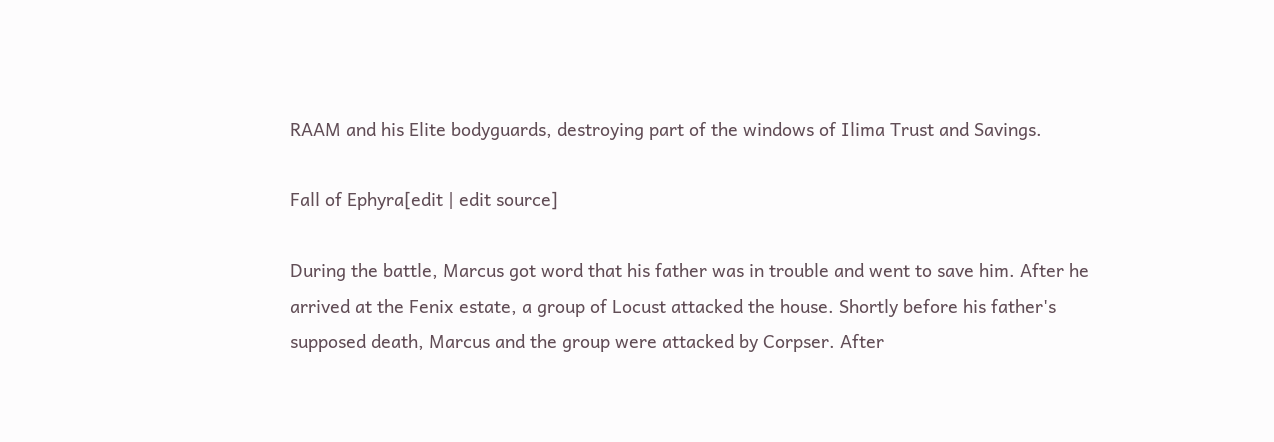RAAM and his Elite bodyguards, destroying part of the windows of Ilima Trust and Savings.

Fall of Ephyra[edit | edit source]

During the battle, Marcus got word that his father was in trouble and went to save him. After he arrived at the Fenix estate, a group of Locust attacked the house. Shortly before his father's supposed death, Marcus and the group were attacked by Corpser. After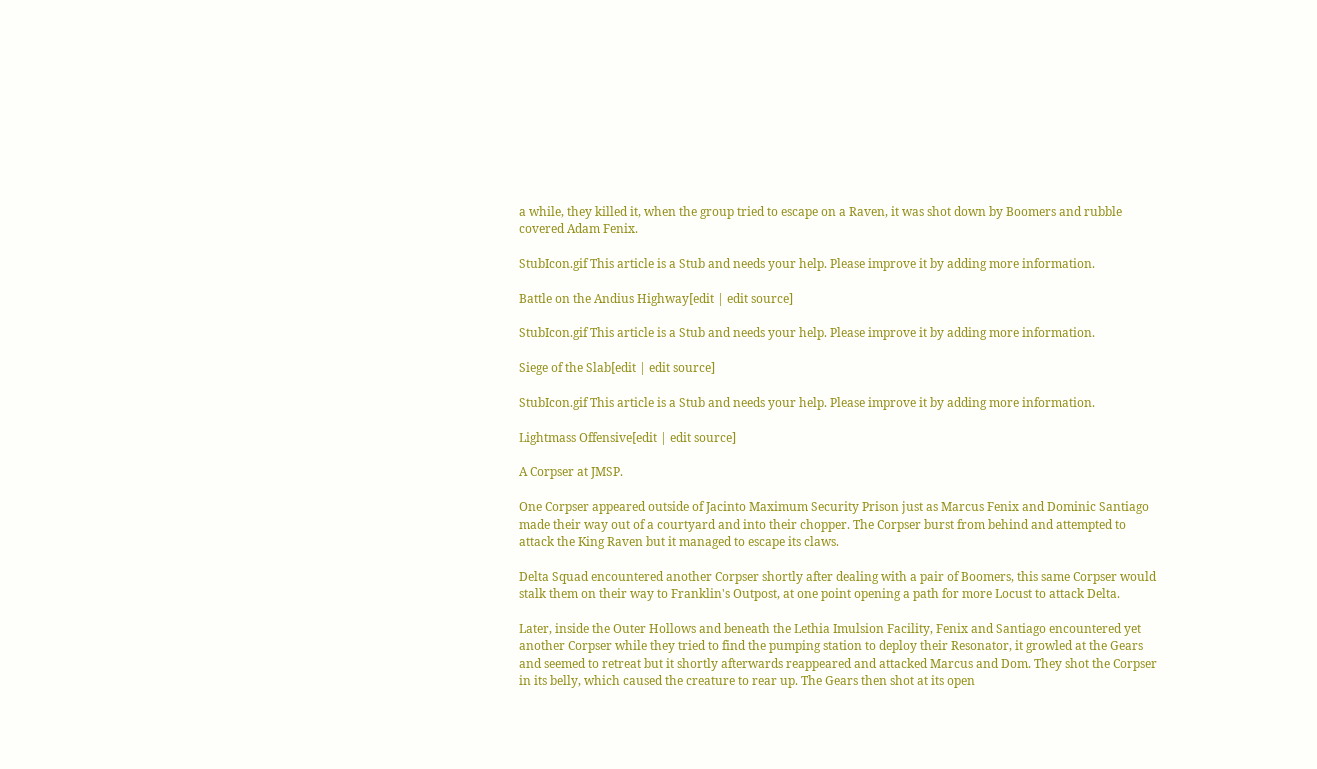a while, they killed it, when the group tried to escape on a Raven, it was shot down by Boomers and rubble covered Adam Fenix.

StubIcon.gif This article is a Stub and needs your help. Please improve it by adding more information.

Battle on the Andius Highway[edit | edit source]

StubIcon.gif This article is a Stub and needs your help. Please improve it by adding more information.

Siege of the Slab[edit | edit source]

StubIcon.gif This article is a Stub and needs your help. Please improve it by adding more information.

Lightmass Offensive[edit | edit source]

A Corpser at JMSP.

One Corpser appeared outside of Jacinto Maximum Security Prison just as Marcus Fenix and Dominic Santiago made their way out of a courtyard and into their chopper. The Corpser burst from behind and attempted to attack the King Raven but it managed to escape its claws.

Delta Squad encountered another Corpser shortly after dealing with a pair of Boomers, this same Corpser would stalk them on their way to Franklin's Outpost, at one point opening a path for more Locust to attack Delta.

Later, inside the Outer Hollows and beneath the Lethia Imulsion Facility, Fenix and Santiago encountered yet another Corpser while they tried to find the pumping station to deploy their Resonator, it growled at the Gears and seemed to retreat but it shortly afterwards reappeared and attacked Marcus and Dom. They shot the Corpser in its belly, which caused the creature to rear up. The Gears then shot at its open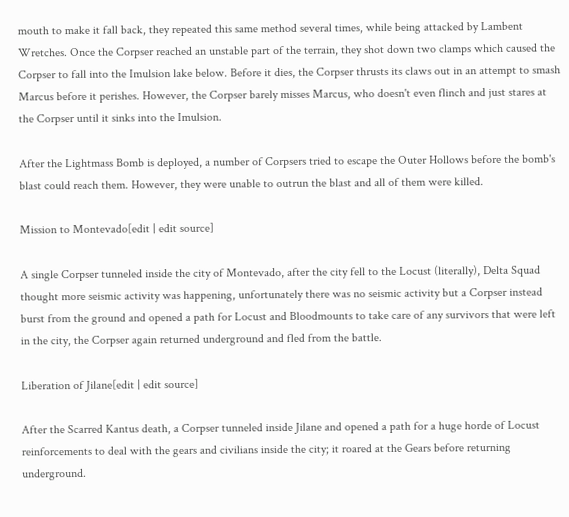mouth to make it fall back, they repeated this same method several times, while being attacked by Lambent Wretches. Once the Corpser reached an unstable part of the terrain, they shot down two clamps which caused the Corpser to fall into the Imulsion lake below. Before it dies, the Corpser thrusts its claws out in an attempt to smash Marcus before it perishes. However, the Corpser barely misses Marcus, who doesn't even flinch and just stares at the Corpser until it sinks into the Imulsion.

After the Lightmass Bomb is deployed, a number of Corpsers tried to escape the Outer Hollows before the bomb's blast could reach them. However, they were unable to outrun the blast and all of them were killed.

Mission to Montevado[edit | edit source]

A single Corpser tunneled inside the city of Montevado, after the city fell to the Locust (literally), Delta Squad thought more seismic activity was happening, unfortunately there was no seismic activity but a Corpser instead burst from the ground and opened a path for Locust and Bloodmounts to take care of any survivors that were left in the city, the Corpser again returned underground and fled from the battle.

Liberation of Jilane[edit | edit source]

After the Scarred Kantus death, a Corpser tunneled inside Jilane and opened a path for a huge horde of Locust reinforcements to deal with the gears and civilians inside the city; it roared at the Gears before returning underground.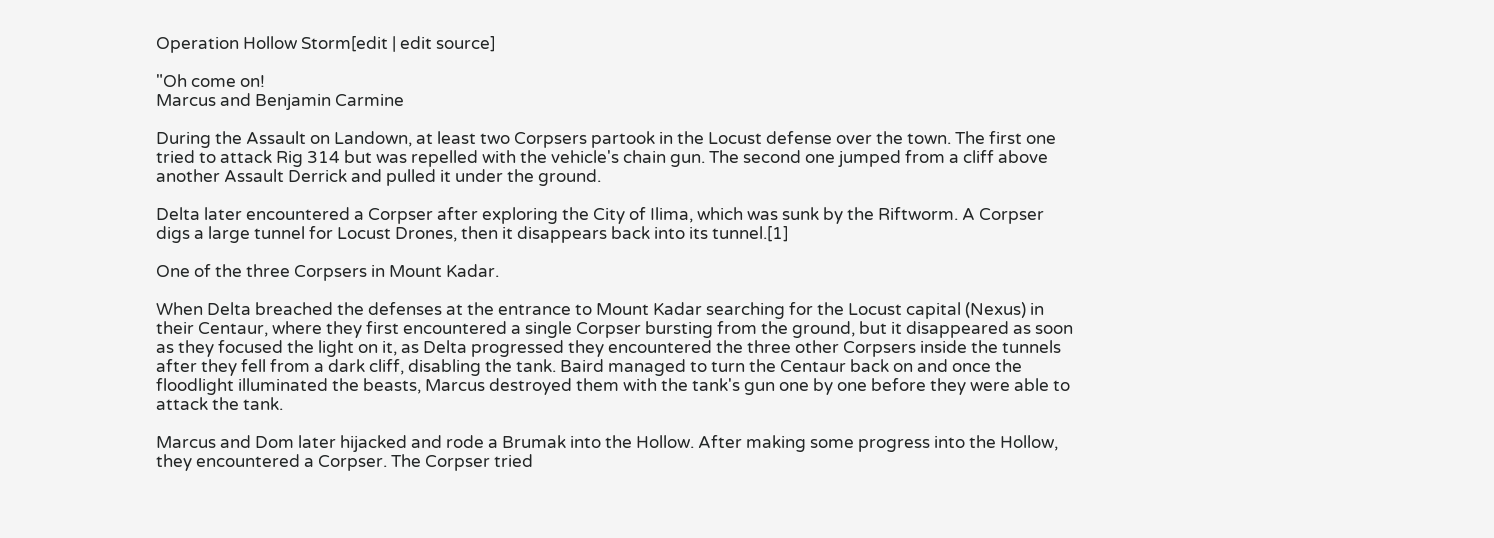Operation Hollow Storm[edit | edit source]

"Oh come on!
Marcus and Benjamin Carmine

During the Assault on Landown, at least two Corpsers partook in the Locust defense over the town. The first one tried to attack Rig 314 but was repelled with the vehicle's chain gun. The second one jumped from a cliff above another Assault Derrick and pulled it under the ground.

Delta later encountered a Corpser after exploring the City of Ilima, which was sunk by the Riftworm. A Corpser digs a large tunnel for Locust Drones, then it disappears back into its tunnel.[1]

One of the three Corpsers in Mount Kadar.

When Delta breached the defenses at the entrance to Mount Kadar searching for the Locust capital (Nexus) in their Centaur, where they first encountered a single Corpser bursting from the ground, but it disappeared as soon as they focused the light on it, as Delta progressed they encountered the three other Corpsers inside the tunnels after they fell from a dark cliff, disabling the tank. Baird managed to turn the Centaur back on and once the floodlight illuminated the beasts, Marcus destroyed them with the tank's gun one by one before they were able to attack the tank.

Marcus and Dom later hijacked and rode a Brumak into the Hollow. After making some progress into the Hollow, they encountered a Corpser. The Corpser tried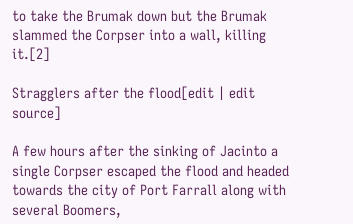to take the Brumak down but the Brumak slammed the Corpser into a wall, killing it.[2]

Stragglers after the flood[edit | edit source]

A few hours after the sinking of Jacinto a single Corpser escaped the flood and headed towards the city of Port Farrall along with several Boomers,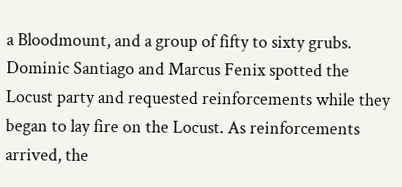a Bloodmount, and a group of fifty to sixty grubs. Dominic Santiago and Marcus Fenix spotted the Locust party and requested reinforcements while they began to lay fire on the Locust. As reinforcements arrived, the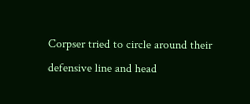Corpser tried to circle around their defensive line and head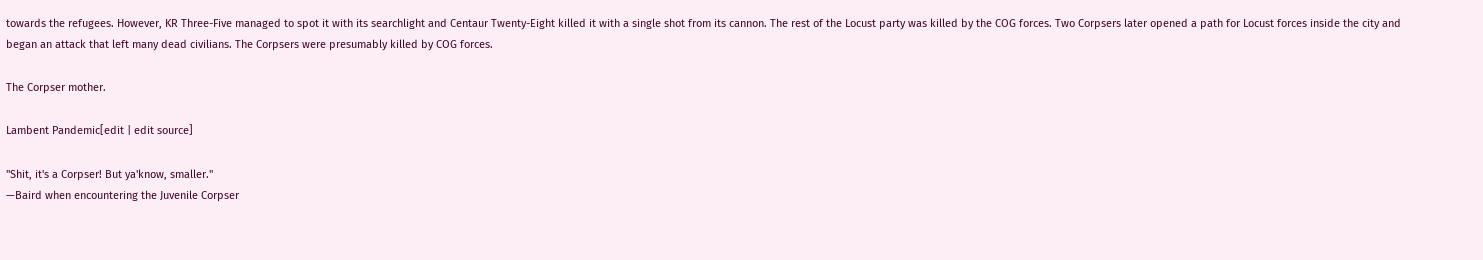towards the refugees. However, KR Three-Five managed to spot it with its searchlight and Centaur Twenty-Eight killed it with a single shot from its cannon. The rest of the Locust party was killed by the COG forces. Two Corpsers later opened a path for Locust forces inside the city and began an attack that left many dead civilians. The Corpsers were presumably killed by COG forces.

The Corpser mother.

Lambent Pandemic[edit | edit source]

"Shit, it's a Corpser! But ya'know, smaller."
—Baird when encountering the Juvenile Corpser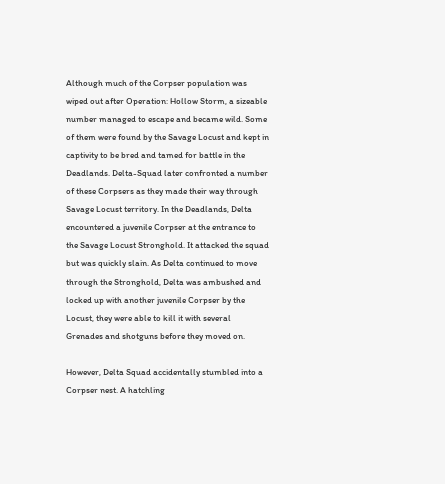Although much of the Corpser population was wiped out after Operation: Hollow Storm, a sizeable number managed to escape and became wild. Some of them were found by the Savage Locust and kept in captivity to be bred and tamed for battle in the Deadlands. Delta-Squad later confronted a number of these Corpsers as they made their way through Savage Locust territory. In the Deadlands, Delta encountered a juvenile Corpser at the entrance to the Savage Locust Stronghold. It attacked the squad but was quickly slain. As Delta continued to move through the Stronghold, Delta was ambushed and locked up with another juvenile Corpser by the Locust, they were able to kill it with several Grenades and shotguns before they moved on.

However, Delta Squad accidentally stumbled into a Corpser nest. A hatchling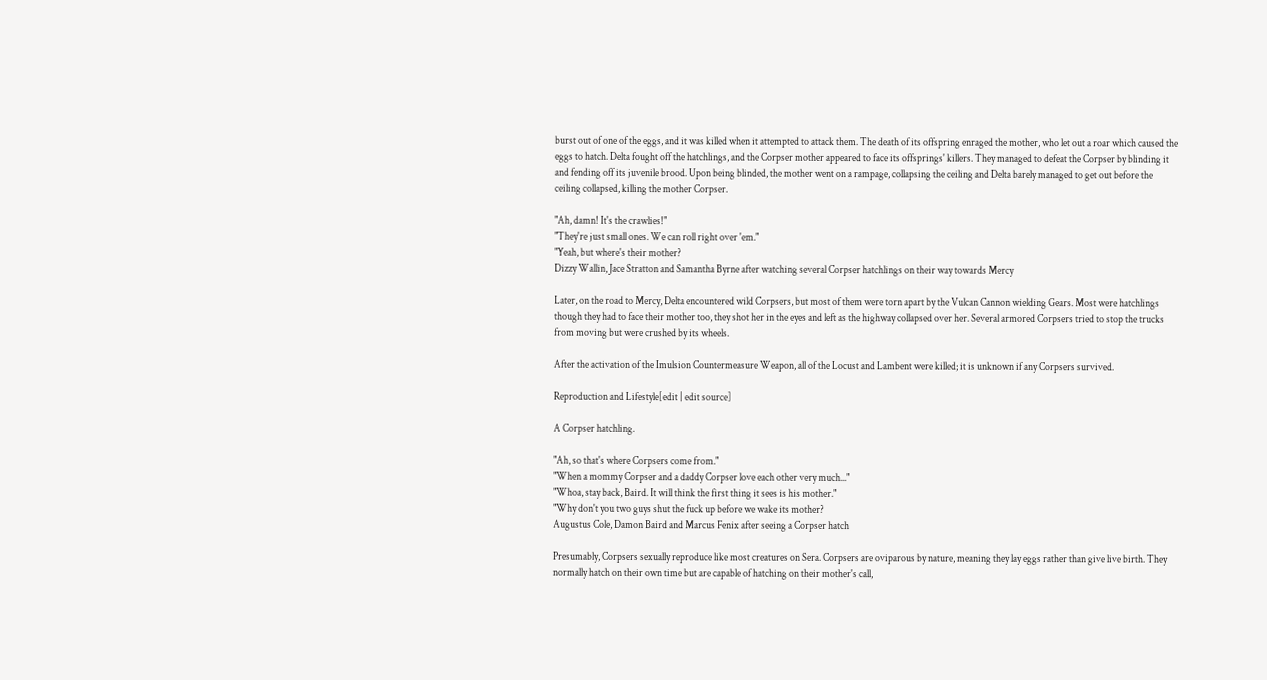burst out of one of the eggs, and it was killed when it attempted to attack them. The death of its offspring enraged the mother, who let out a roar which caused the eggs to hatch. Delta fought off the hatchlings, and the Corpser mother appeared to face its offsprings' killers. They managed to defeat the Corpser by blinding it and fending off its juvenile brood. Upon being blinded, the mother went on a rampage, collapsing the ceiling and Delta barely managed to get out before the ceiling collapsed, killing the mother Corpser.

"Ah, damn! It's the crawlies!"
"They're just small ones. We can roll right over 'em."
"Yeah, but where's their mother?
Dizzy Wallin, Jace Stratton and Samantha Byrne after watching several Corpser hatchlings on their way towards Mercy

Later, on the road to Mercy, Delta encountered wild Corpsers, but most of them were torn apart by the Vulcan Cannon wielding Gears. Most were hatchlings though they had to face their mother too, they shot her in the eyes and left as the highway collapsed over her. Several armored Corpsers tried to stop the trucks from moving but were crushed by its wheels.

After the activation of the Imulsion Countermeasure Weapon, all of the Locust and Lambent were killed; it is unknown if any Corpsers survived.

Reproduction and Lifestyle[edit | edit source]

A Corpser hatchling.

"Ah, so that's where Corpsers come from."
"When a mommy Corpser and a daddy Corpser love each other very much..."
"Whoa, stay back, Baird. It will think the first thing it sees is his mother."
"Why don't you two guys shut the fuck up before we wake its mother?
Augustus Cole, Damon Baird and Marcus Fenix after seeing a Corpser hatch

Presumably, Corpsers sexually reproduce like most creatures on Sera. Corpsers are oviparous by nature, meaning they lay eggs rather than give live birth. They normally hatch on their own time but are capable of hatching on their mother's call,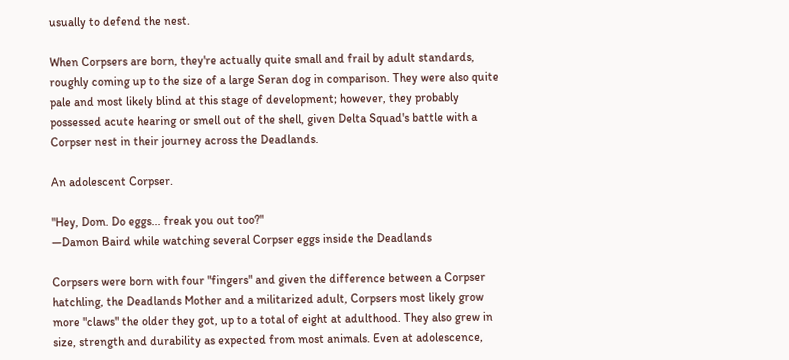usually to defend the nest.

When Corpsers are born, they're actually quite small and frail by adult standards, roughly coming up to the size of a large Seran dog in comparison. They were also quite pale and most likely blind at this stage of development; however, they probably possessed acute hearing or smell out of the shell, given Delta Squad's battle with a Corpser nest in their journey across the Deadlands.

An adolescent Corpser.

"Hey, Dom. Do eggs... freak you out too?"
—Damon Baird while watching several Corpser eggs inside the Deadlands

Corpsers were born with four "fingers" and given the difference between a Corpser hatchling, the Deadlands Mother and a militarized adult, Corpsers most likely grow more "claws" the older they got, up to a total of eight at adulthood. They also grew in size, strength and durability as expected from most animals. Even at adolescence,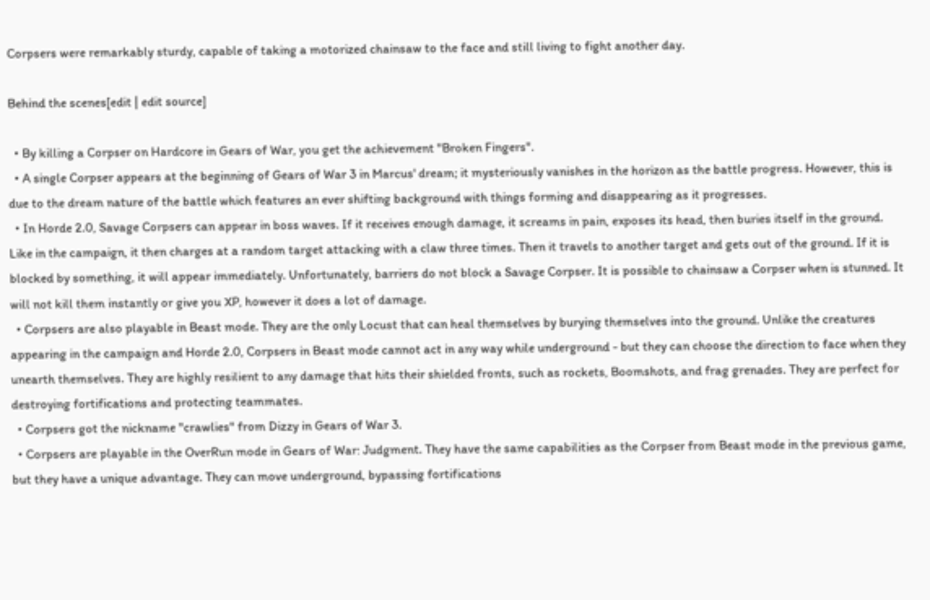Corpsers were remarkably sturdy, capable of taking a motorized chainsaw to the face and still living to fight another day.

Behind the scenes[edit | edit source]

  • By killing a Corpser on Hardcore in Gears of War, you get the achievement "Broken Fingers".
  • A single Corpser appears at the beginning of Gears of War 3 in Marcus' dream; it mysteriously vanishes in the horizon as the battle progress. However, this is due to the dream nature of the battle which features an ever shifting background with things forming and disappearing as it progresses.
  • In Horde 2.0, Savage Corpsers can appear in boss waves. If it receives enough damage, it screams in pain, exposes its head, then buries itself in the ground. Like in the campaign, it then charges at a random target attacking with a claw three times. Then it travels to another target and gets out of the ground. If it is blocked by something, it will appear immediately. Unfortunately, barriers do not block a Savage Corpser. It is possible to chainsaw a Corpser when is stunned. It will not kill them instantly or give you XP, however it does a lot of damage.
  • Corpsers are also playable in Beast mode. They are the only Locust that can heal themselves by burying themselves into the ground. Unlike the creatures appearing in the campaign and Horde 2.0, Corpsers in Beast mode cannot act in any way while underground - but they can choose the direction to face when they unearth themselves. They are highly resilient to any damage that hits their shielded fronts, such as rockets, Boomshots, and frag grenades. They are perfect for destroying fortifications and protecting teammates.
  • Corpsers got the nickname "crawlies" from Dizzy in Gears of War 3.
  • Corpsers are playable in the OverRun mode in Gears of War: Judgment. They have the same capabilities as the Corpser from Beast mode in the previous game, but they have a unique advantage. They can move underground, bypassing fortifications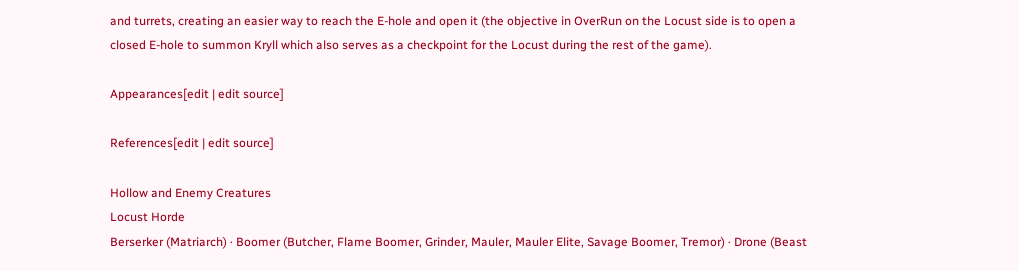and turrets, creating an easier way to reach the E-hole and open it (the objective in OverRun on the Locust side is to open a closed E-hole to summon Kryll which also serves as a checkpoint for the Locust during the rest of the game).

Appearances[edit | edit source]

References[edit | edit source]

Hollow and Enemy Creatures
Locust Horde
Berserker (Matriarch) · Boomer (Butcher, Flame Boomer, Grinder, Mauler, Mauler Elite, Savage Boomer, Tremor) · Drone (Beast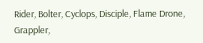Rider, Bolter, Cyclops, Disciple, Flame Drone, Grappler,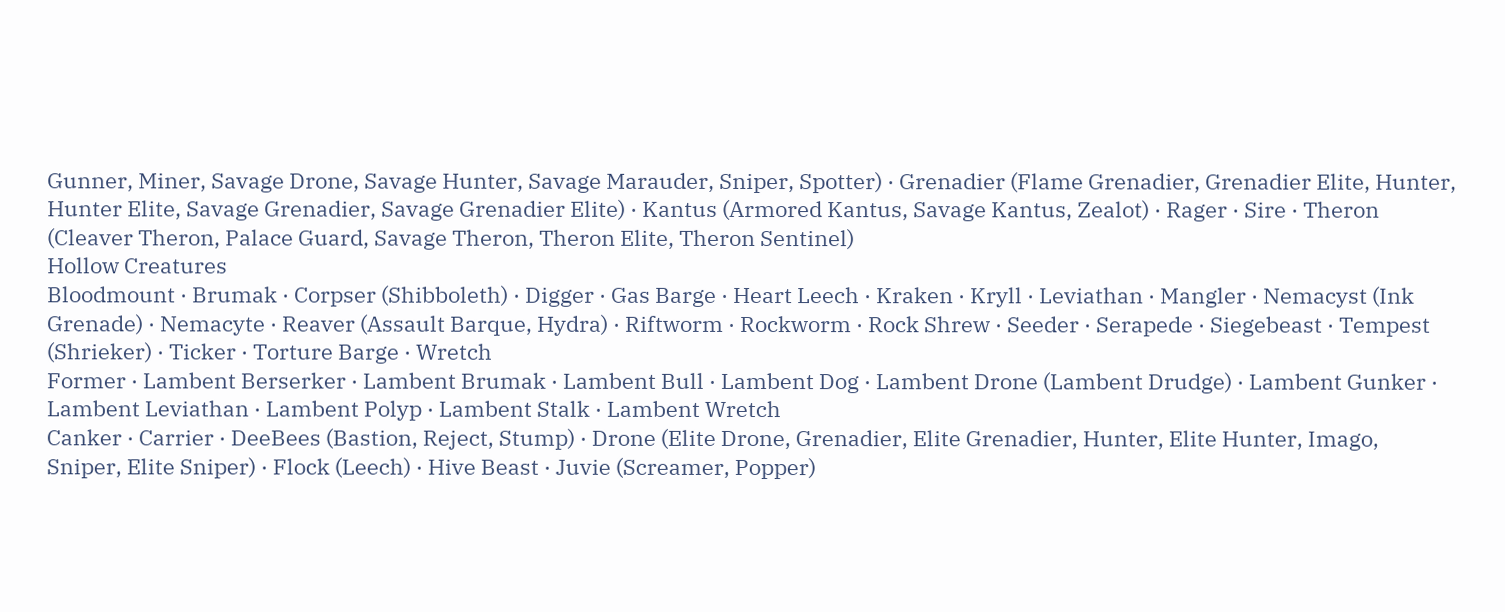Gunner, Miner, Savage Drone, Savage Hunter, Savage Marauder, Sniper, Spotter) · Grenadier (Flame Grenadier, Grenadier Elite, Hunter, Hunter Elite, Savage Grenadier, Savage Grenadier Elite) · Kantus (Armored Kantus, Savage Kantus, Zealot) · Rager · Sire · Theron (Cleaver Theron, Palace Guard, Savage Theron, Theron Elite, Theron Sentinel)
Hollow Creatures
Bloodmount · Brumak · Corpser (Shibboleth) · Digger · Gas Barge · Heart Leech · Kraken · Kryll · Leviathan · Mangler · Nemacyst (Ink Grenade) · Nemacyte · Reaver (Assault Barque, Hydra) · Riftworm · Rockworm · Rock Shrew · Seeder · Serapede · Siegebeast · Tempest (Shrieker) · Ticker · Torture Barge · Wretch
Former · Lambent Berserker · Lambent Brumak · Lambent Bull · Lambent Dog · Lambent Drone (Lambent Drudge) · Lambent Gunker · Lambent Leviathan · Lambent Polyp · Lambent Stalk · Lambent Wretch
Canker · Carrier · DeeBees (Bastion, Reject, Stump) · Drone (Elite Drone, Grenadier, Elite Grenadier, Hunter, Elite Hunter, Imago, Sniper, Elite Sniper) · Flock (Leech) · Hive Beast · Juvie (Screamer, Popper)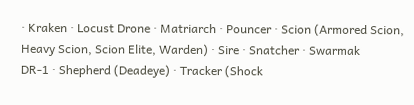· Kraken · Locust Drone · Matriarch · Pouncer · Scion (Armored Scion, Heavy Scion, Scion Elite, Warden) · Sire · Snatcher · Swarmak
DR-1 · Shepherd (Deadeye) · Tracker (Shock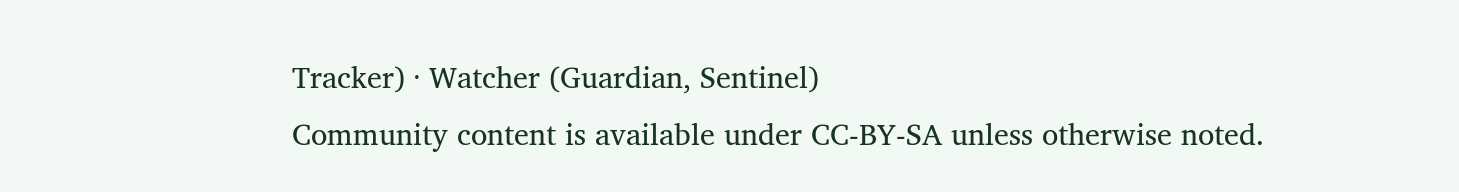Tracker) · Watcher (Guardian, Sentinel)
Community content is available under CC-BY-SA unless otherwise noted.